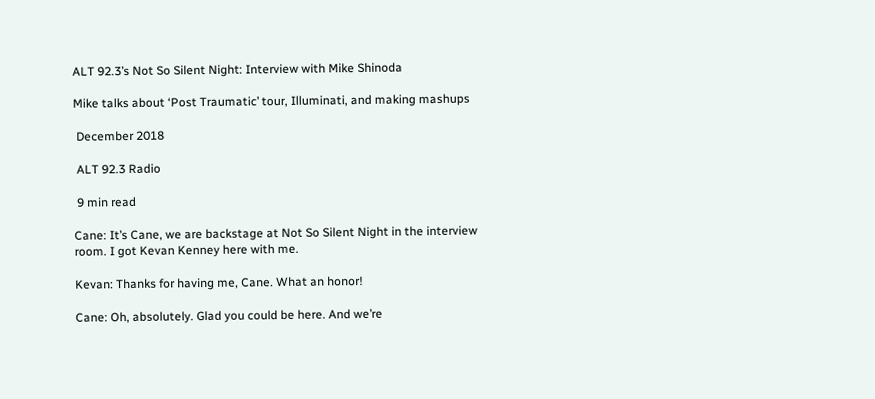ALT 92.3’s Not So Silent Night: Interview with Mike Shinoda

Mike talks about ‘Post Traumatic’ tour, Illuminati, and making mashups

 December 2018

 ALT 92.3 Radio

 9 min read

Cane: It’s Cane, we are backstage at Not So Silent Night in the interview room. I got Kevan Kenney here with me.

Kevan: Thanks for having me, Cane. What an honor!

Cane: Oh, absolutely. Glad you could be here. And we’re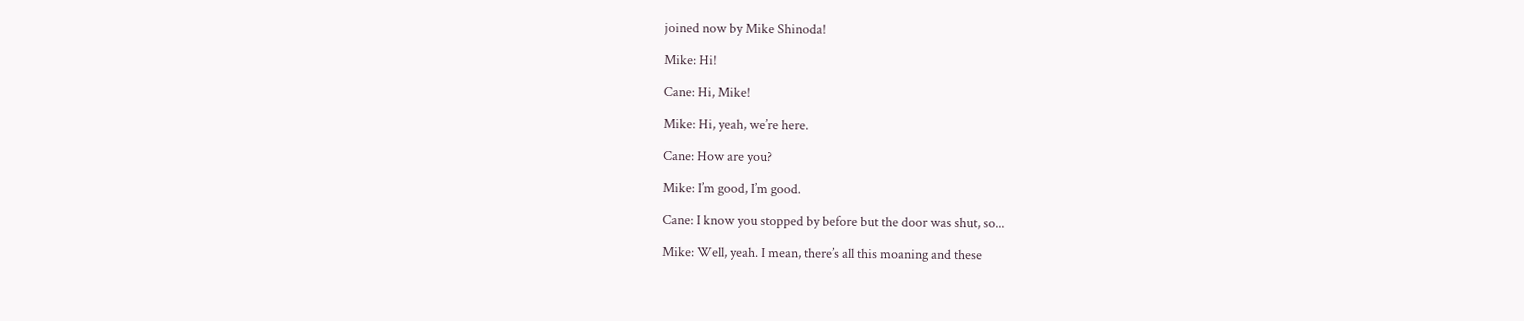joined now by Mike Shinoda!

Mike: Hi!

Cane: Hi, Mike!

Mike: Hi, yeah, we’re here.

Cane: How are you?

Mike: I’m good, I’m good.

Cane: I know you stopped by before but the door was shut, so...

Mike: Well, yeah. I mean, there’s all this moaning and these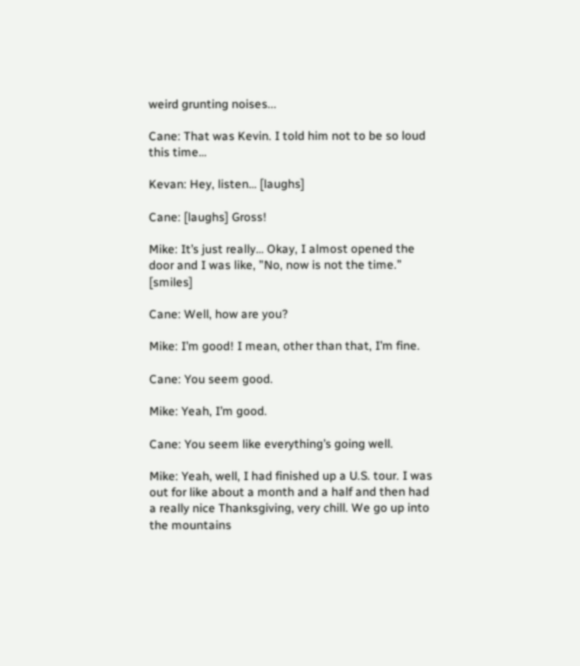weird grunting noises...

Cane: That was Kevin. I told him not to be so loud this time…

Kevan: Hey, listen… [laughs]

Cane: [laughs] Gross!

Mike: It’s just really… Okay, I almost opened the door and I was like, ”No, now is not the time.” [smiles]

Cane: Well, how are you?

Mike: I’m good! I mean, other than that, I’m fine.

Cane: You seem good.

Mike: Yeah, I’m good.

Cane: You seem like everything’s going well.

Mike: Yeah, well, I had finished up a U.S. tour. I was out for like about a month and a half and then had a really nice Thanksgiving, very chill. We go up into the mountains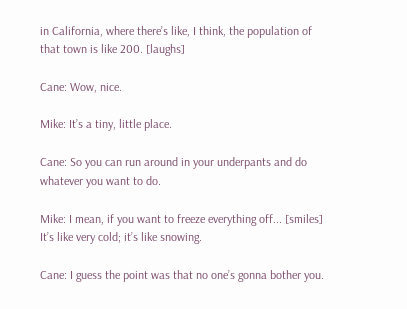in California, where there’s like, I think, the population of that town is like 200. [laughs]

Cane: Wow, nice.

Mike: It’s a tiny, little place.

Cane: So you can run around in your underpants and do whatever you want to do.

Mike: I mean, if you want to freeze everything off... [smiles] It’s like very cold; it’s like snowing.

Cane: I guess the point was that no one’s gonna bother you.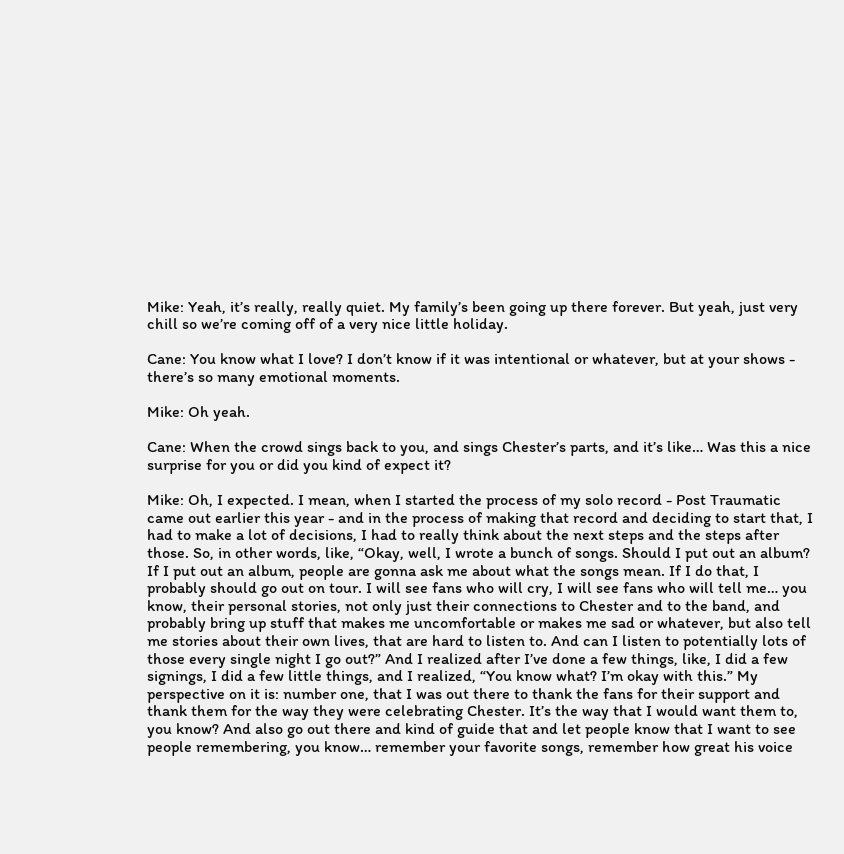Mike: Yeah, it’s really, really quiet. My family’s been going up there forever. But yeah, just very chill so we’re coming off of a very nice little holiday.

Cane: You know what I love? I don’t know if it was intentional or whatever, but at your shows - there’s so many emotional moments.

Mike: Oh yeah.

Cane: When the crowd sings back to you, and sings Chester’s parts, and it’s like… Was this a nice surprise for you or did you kind of expect it?

Mike: Oh, I expected. I mean, when I started the process of my solo record - Post Traumatic came out earlier this year - and in the process of making that record and deciding to start that, I had to make a lot of decisions, I had to really think about the next steps and the steps after those. So, in other words, like, “Okay, well, I wrote a bunch of songs. Should I put out an album? If I put out an album, people are gonna ask me about what the songs mean. If I do that, I probably should go out on tour. I will see fans who will cry, I will see fans who will tell me… you know, their personal stories, not only just their connections to Chester and to the band, and probably bring up stuff that makes me uncomfortable or makes me sad or whatever, but also tell me stories about their own lives, that are hard to listen to. And can I listen to potentially lots of those every single night I go out?” And I realized after I’ve done a few things, like, I did a few signings, I did a few little things, and I realized, “You know what? I’m okay with this.” My perspective on it is: number one, that I was out there to thank the fans for their support and thank them for the way they were celebrating Chester. It’s the way that I would want them to, you know? And also go out there and kind of guide that and let people know that I want to see people remembering, you know… remember your favorite songs, remember how great his voice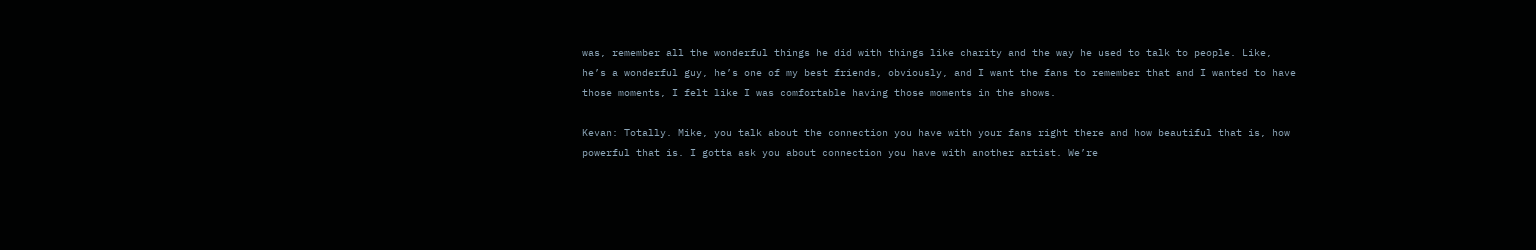was, remember all the wonderful things he did with things like charity and the way he used to talk to people. Like, he’s a wonderful guy, he’s one of my best friends, obviously, and I want the fans to remember that and I wanted to have those moments, I felt like I was comfortable having those moments in the shows.

Kevan: Totally. Mike, you talk about the connection you have with your fans right there and how beautiful that is, how powerful that is. I gotta ask you about connection you have with another artist. We’re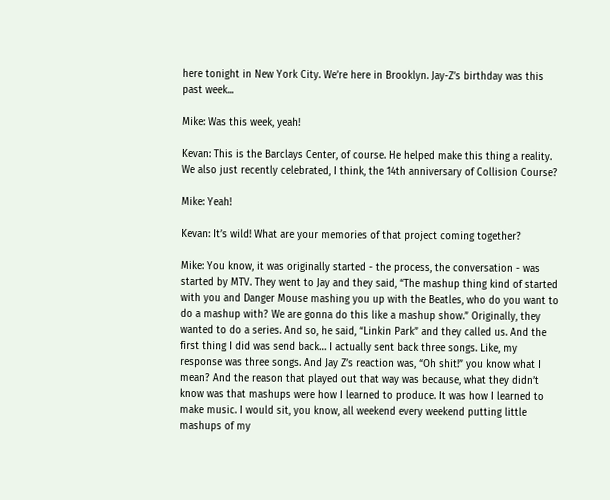here tonight in New York City. We’re here in Brooklyn. Jay-Z’s birthday was this past week...

Mike: Was this week, yeah!

Kevan: This is the Barclays Center, of course. He helped make this thing a reality. We also just recently celebrated, I think, the 14th anniversary of Collision Course?

Mike: Yeah!

Kevan: It’s wild! What are your memories of that project coming together?

Mike: You know, it was originally started - the process, the conversation - was started by MTV. They went to Jay and they said, “The mashup thing kind of started with you and Danger Mouse mashing you up with the Beatles, who do you want to do a mashup with? We are gonna do this like a mashup show.” Originally, they wanted to do a series. And so, he said, “Linkin Park” and they called us. And the first thing I did was send back… I actually sent back three songs. Like, my response was three songs. And Jay Z’s reaction was, “Oh shit!” you know what I mean? And the reason that played out that way was because, what they didn’t know was that mashups were how I learned to produce. It was how I learned to make music. I would sit, you know, all weekend every weekend putting little mashups of my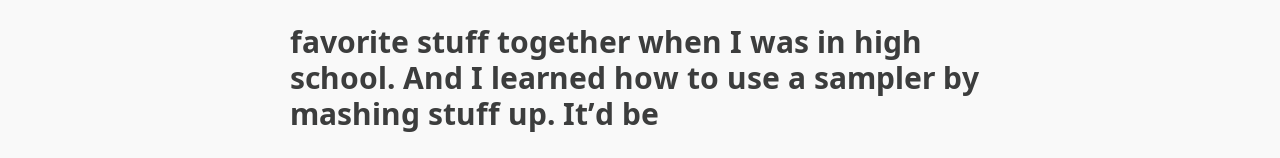favorite stuff together when I was in high school. And I learned how to use a sampler by mashing stuff up. It’d be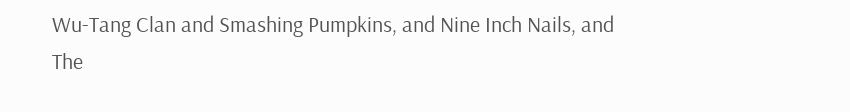Wu-Tang Clan and Smashing Pumpkins, and Nine Inch Nails, and The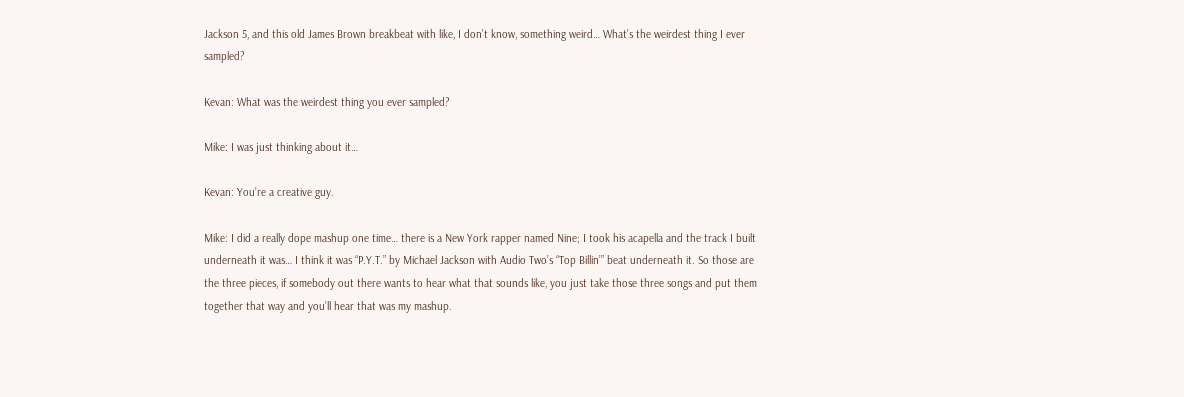Jackson 5, and this old James Brown breakbeat with like, I don’t know, something weird… What’s the weirdest thing I ever sampled?

Kevan: What was the weirdest thing you ever sampled?

Mike: I was just thinking about it…

Kevan: You’re a creative guy.

Mike: I did a really dope mashup one time… there is a New York rapper named Nine; I took his acapella and the track I built underneath it was… I think it was “P.Y.T.” by Michael Jackson with Audio Two’s “Top Billin’” beat underneath it. So those are the three pieces, if somebody out there wants to hear what that sounds like, you just take those three songs and put them together that way and you’ll hear that was my mashup.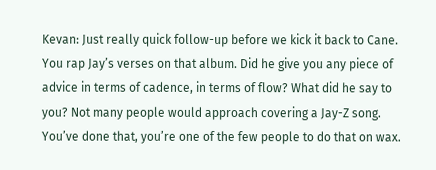Kevan: Just really quick follow-up before we kick it back to Cane. You rap Jay’s verses on that album. Did he give you any piece of advice in terms of cadence, in terms of flow? What did he say to you? Not many people would approach covering a Jay-Z song. You’ve done that, you’re one of the few people to do that on wax.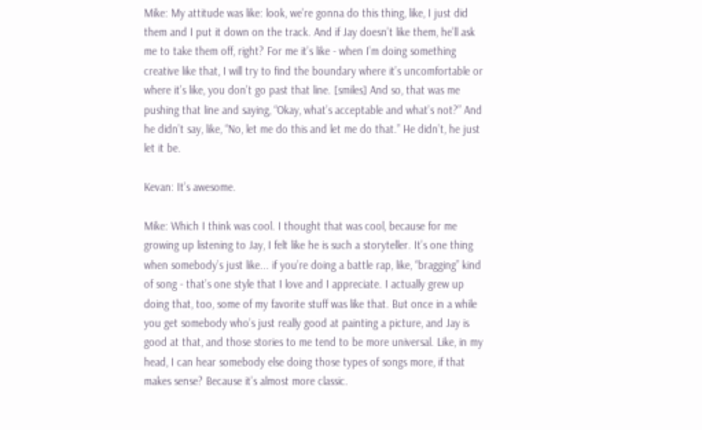Mike: My attitude was like: look, we’re gonna do this thing, like, I just did them and I put it down on the track. And if Jay doesn’t like them, he’ll ask me to take them off, right? For me it’s like - when I’m doing something creative like that, I will try to find the boundary where it’s uncomfortable or where it’s like, you don’t go past that line. [smiles] And so, that was me pushing that line and saying, “Okay, what’s acceptable and what’s not?” And he didn’t say, like, “No, let me do this and let me do that.” He didn’t, he just let it be.

Kevan: It’s awesome.

Mike: Which I think was cool. I thought that was cool, because for me growing up listening to Jay, I felt like he is such a storyteller. It’s one thing when somebody’s just like... if you’re doing a battle rap, like, “bragging” kind of song - that’s one style that I love and I appreciate. I actually grew up doing that, too, some of my favorite stuff was like that. But once in a while you get somebody who’s just really good at painting a picture, and Jay is good at that, and those stories to me tend to be more universal. Like, in my head, I can hear somebody else doing those types of songs more, if that makes sense? Because it’s almost more classic.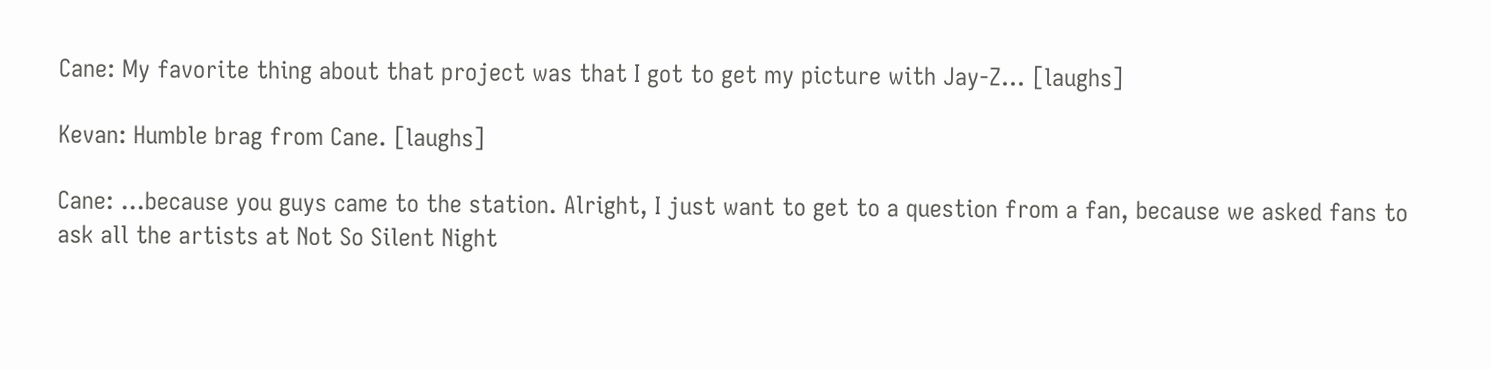Cane: My favorite thing about that project was that I got to get my picture with Jay-Z… [laughs]

Kevan: Humble brag from Cane. [laughs]

Cane: ...because you guys came to the station. Alright, I just want to get to a question from a fan, because we asked fans to ask all the artists at Not So Silent Night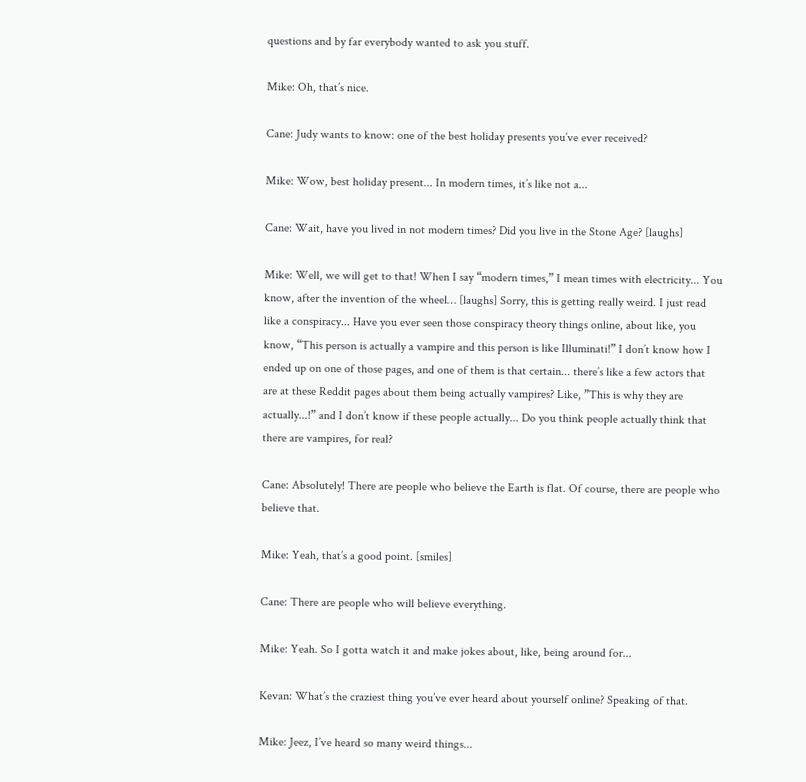questions and by far everybody wanted to ask you stuff.

Mike: Oh, that’s nice.

Cane: Judy wants to know: one of the best holiday presents you’ve ever received?

Mike: Wow, best holiday present... In modern times, it’s like not a...

Cane: Wait, have you lived in not modern times? Did you live in the Stone Age? [laughs]

Mike: Well, we will get to that! When I say “modern times,” I mean times with electricity... You know, after the invention of the wheel… [laughs] Sorry, this is getting really weird. I just read like a conspiracy... Have you ever seen those conspiracy theory things online, about like, you know, “This person is actually a vampire and this person is like Illuminati!” I don’t know how I ended up on one of those pages, and one of them is that certain... there’s like a few actors that are at these Reddit pages about them being actually vampires? Like, ”This is why they are actually...!” and I don’t know if these people actually... Do you think people actually think that there are vampires, for real?

Cane: Absolutely! There are people who believe the Earth is flat. Of course, there are people who believe that.

Mike: Yeah, that’s a good point. [smiles]

Cane: There are people who will believe everything.

Mike: Yeah. So I gotta watch it and make jokes about, like, being around for...

Kevan: What’s the craziest thing you’ve ever heard about yourself online? Speaking of that.

Mike: Jeez, I’ve heard so many weird things...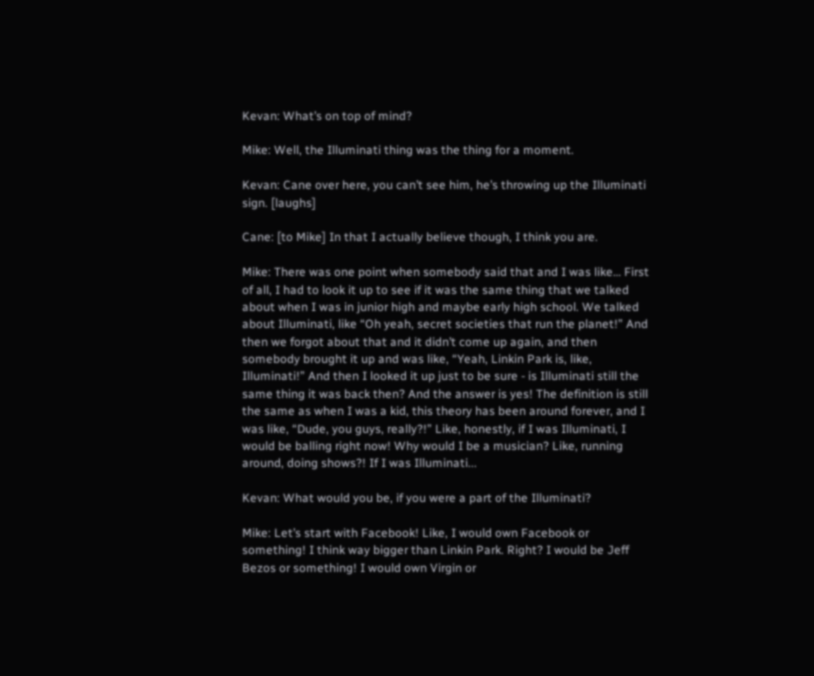Kevan: What’s on top of mind?

Mike: Well, the Illuminati thing was the thing for a moment.

Kevan: Cane over here, you can’t see him, he’s throwing up the Illuminati sign. [laughs]

Cane: [to Mike] In that I actually believe though, I think you are.

Mike: There was one point when somebody said that and I was like… First of all, I had to look it up to see if it was the same thing that we talked about when I was in junior high and maybe early high school. We talked about Illuminati, like “Oh yeah, secret societies that run the planet!” And then we forgot about that and it didn’t come up again, and then somebody brought it up and was like, “Yeah, Linkin Park is, like, Illuminati!” And then I looked it up just to be sure - is Illuminati still the same thing it was back then? And the answer is yes! The definition is still the same as when I was a kid, this theory has been around forever, and I was like, “Dude, you guys, really?!” Like, honestly, if I was Illuminati, I would be balling right now! Why would I be a musician? Like, running around, doing shows?! If I was Illuminati...

Kevan: What would you be, if you were a part of the Illuminati?

Mike: Let’s start with Facebook! Like, I would own Facebook or something! I think way bigger than Linkin Park. Right? I would be Jeff Bezos or something! I would own Virgin or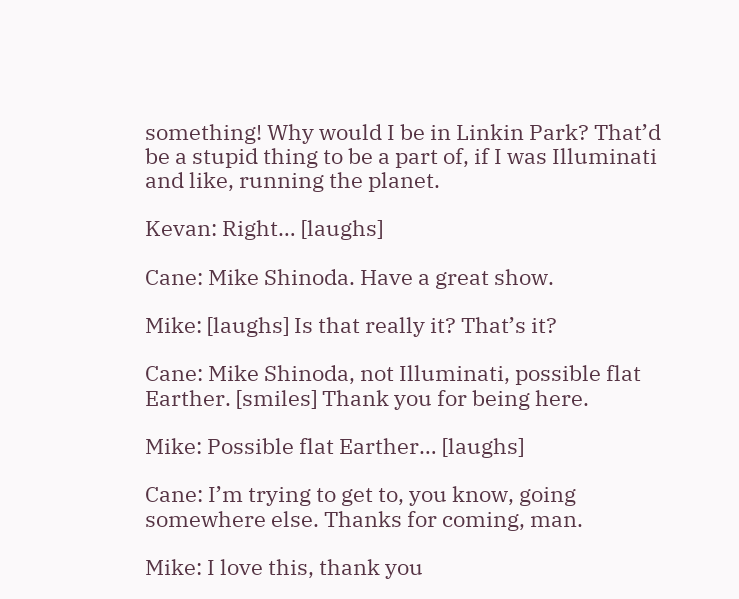something! Why would I be in Linkin Park? That’d be a stupid thing to be a part of, if I was Illuminati and like, running the planet.

Kevan: Right… [laughs]

Cane: Mike Shinoda. Have a great show.

Mike: [laughs] Is that really it? That’s it?

Cane: Mike Shinoda, not Illuminati, possible flat Earther. [smiles] Thank you for being here.

Mike: Possible flat Earther… [laughs]

Cane: I’m trying to get to, you know, going somewhere else. Thanks for coming, man.

Mike: I love this, thank you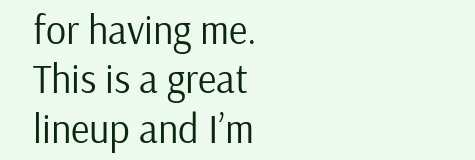for having me. This is a great lineup and I’m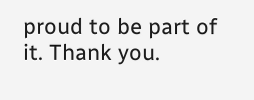proud to be part of it. Thank you.